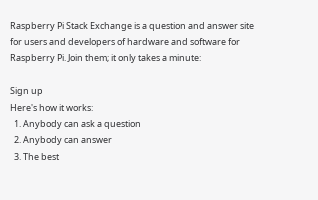Raspberry Pi Stack Exchange is a question and answer site for users and developers of hardware and software for Raspberry Pi. Join them; it only takes a minute:

Sign up
Here's how it works:
  1. Anybody can ask a question
  2. Anybody can answer
  3. The best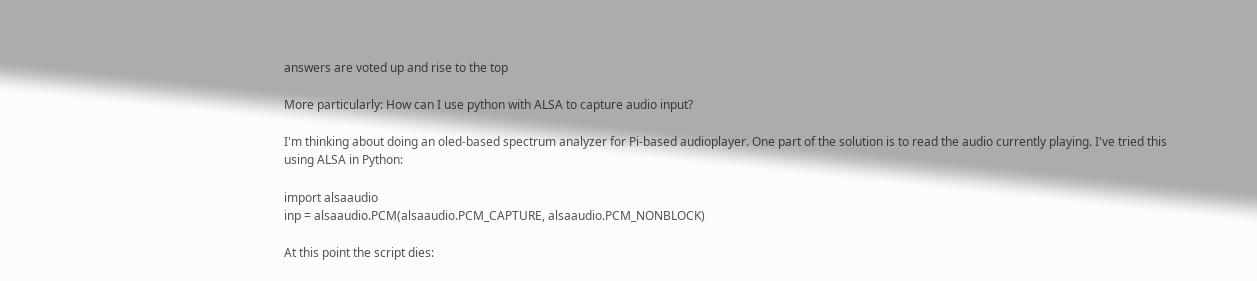answers are voted up and rise to the top

More particularly: How can I use python with ALSA to capture audio input?

I'm thinking about doing an oled-based spectrum analyzer for Pi-based audioplayer. One part of the solution is to read the audio currently playing. I've tried this using ALSA in Python:

import alsaaudio
inp = alsaaudio.PCM(alsaaudio.PCM_CAPTURE, alsaaudio.PCM_NONBLOCK)

At this point the script dies: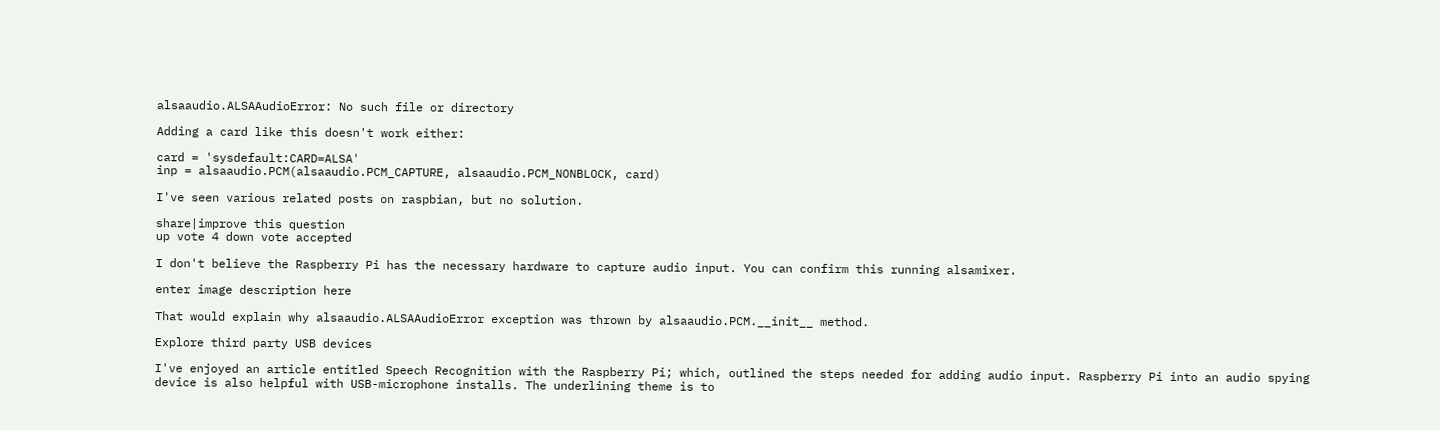alsaaudio.ALSAAudioError: No such file or directory

Adding a card like this doesn't work either:

card = 'sysdefault:CARD=ALSA'
inp = alsaaudio.PCM(alsaaudio.PCM_CAPTURE, alsaaudio.PCM_NONBLOCK, card)

I've seen various related posts on raspbian, but no solution.

share|improve this question
up vote 4 down vote accepted

I don't believe the Raspberry Pi has the necessary hardware to capture audio input. You can confirm this running alsamixer.

enter image description here

That would explain why alsaaudio.ALSAAudioError exception was thrown by alsaaudio.PCM.__init__ method.

Explore third party USB devices

I've enjoyed an article entitled Speech Recognition with the Raspberry Pi; which, outlined the steps needed for adding audio input. Raspberry Pi into an audio spying device is also helpful with USB-microphone installs. The underlining theme is to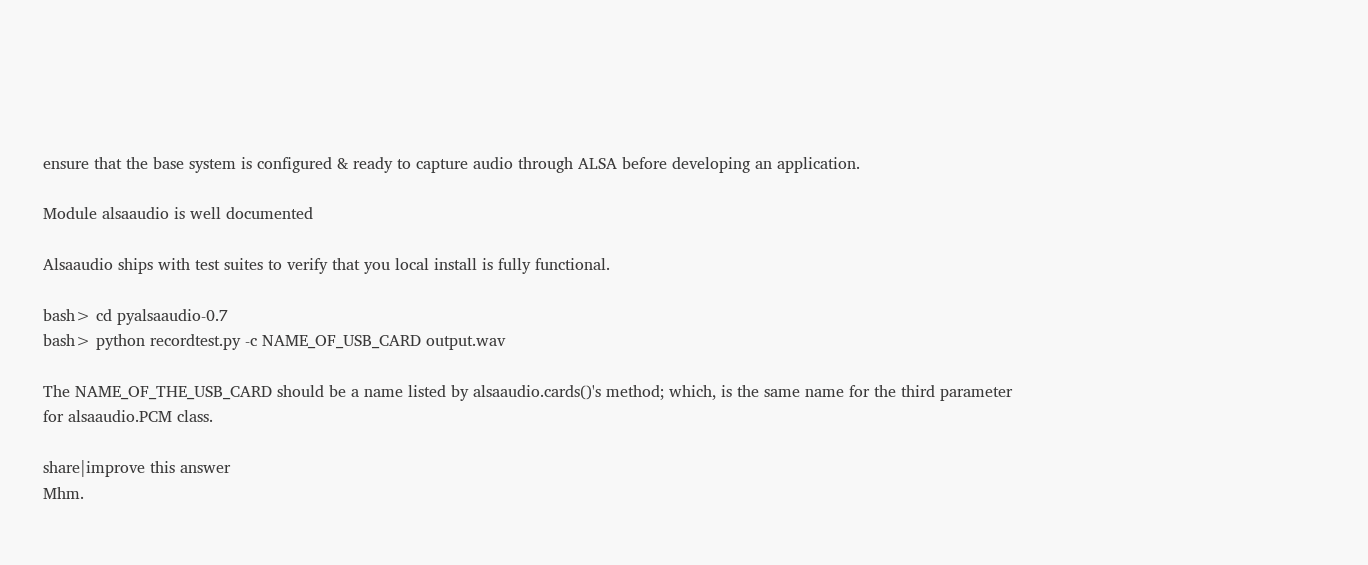ensure that the base system is configured & ready to capture audio through ALSA before developing an application.

Module alsaaudio is well documented

Alsaaudio ships with test suites to verify that you local install is fully functional.

bash> cd pyalsaaudio-0.7
bash> python recordtest.py -c NAME_OF_USB_CARD output.wav

The NAME_OF_THE_USB_CARD should be a name listed by alsaaudio.cards()'s method; which, is the same name for the third parameter for alsaaudio.PCM class.

share|improve this answer
Mhm.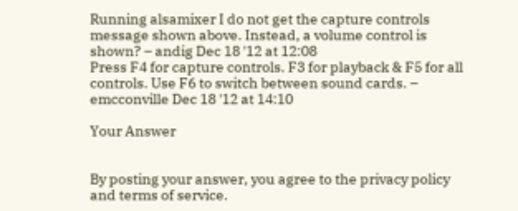Running alsamixer I do not get the capture controls message shown above. Instead, a volume control is shown? – andig Dec 18 '12 at 12:08
Press F4 for capture controls. F3 for playback & F5 for all controls. Use F6 to switch between sound cards. – emcconville Dec 18 '12 at 14:10

Your Answer


By posting your answer, you agree to the privacy policy and terms of service.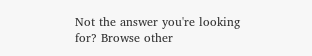Not the answer you're looking for? Browse other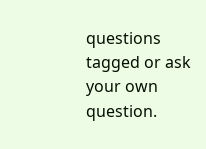questions tagged or ask your own question.